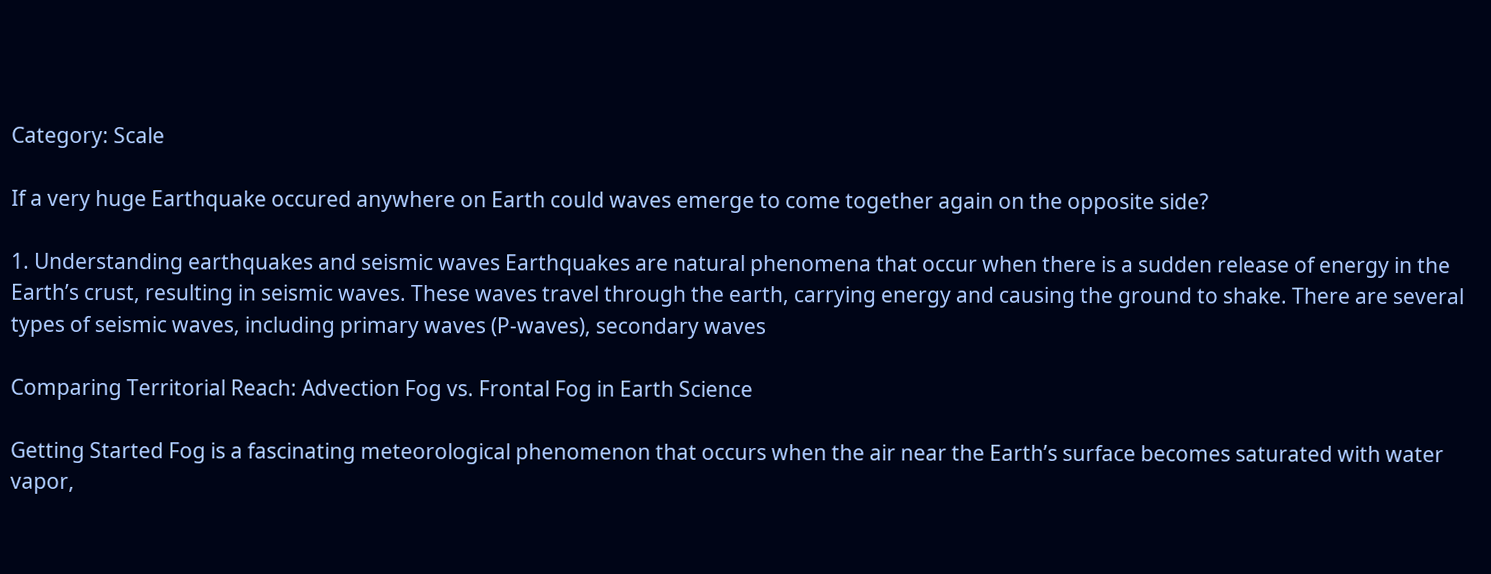Category: Scale

If a very huge Earthquake occured anywhere on Earth could waves emerge to come together again on the opposite side?

1. Understanding earthquakes and seismic waves Earthquakes are natural phenomena that occur when there is a sudden release of energy in the Earth’s crust, resulting in seismic waves. These waves travel through the earth, carrying energy and causing the ground to shake. There are several types of seismic waves, including primary waves (P-waves), secondary waves

Comparing Territorial Reach: Advection Fog vs. Frontal Fog in Earth Science

Getting Started Fog is a fascinating meteorological phenomenon that occurs when the air near the Earth’s surface becomes saturated with water vapor,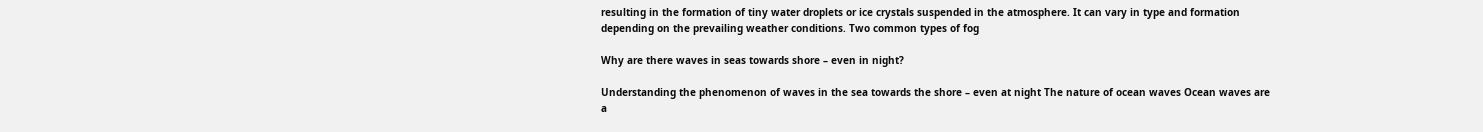resulting in the formation of tiny water droplets or ice crystals suspended in the atmosphere. It can vary in type and formation depending on the prevailing weather conditions. Two common types of fog

Why are there waves in seas towards shore – even in night?

Understanding the phenomenon of waves in the sea towards the shore – even at night The nature of ocean waves Ocean waves are a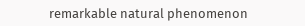remarkable natural phenomenon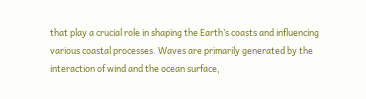that play a crucial role in shaping the Earth’s coasts and influencing various coastal processes. Waves are primarily generated by the interaction of wind and the ocean surface,